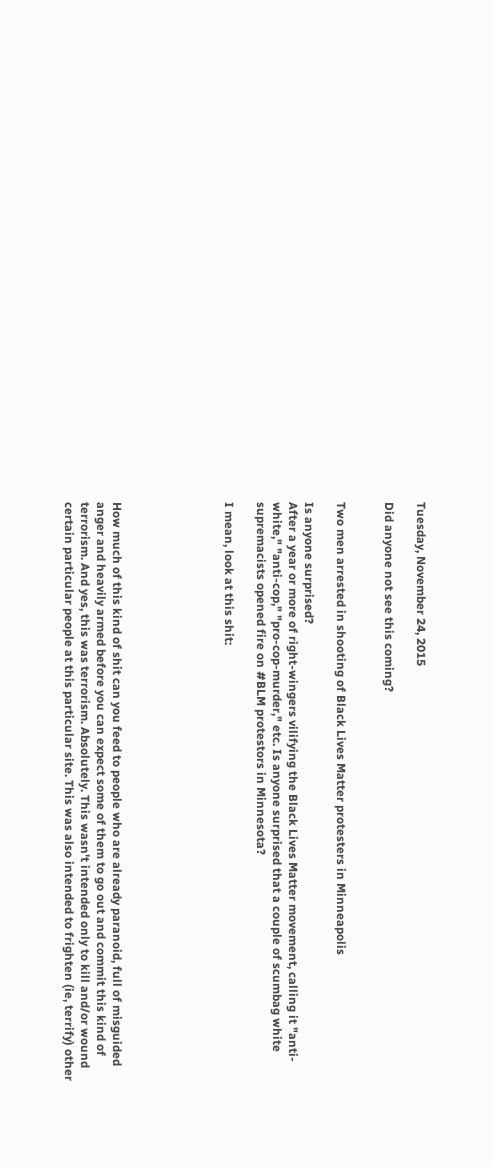Tuesday, November 24, 2015

Did anyone not see this coming?


Two men arrested in shooting of Black Lives Matter protesters in Minneapolis

Is anyone surprised?
After a year or more of right-wingers vilifying the Black Lives Matter movement, calling it "anti-white," "anti-cop," "pro-cop-murder," etc. Is anyone surprised that a couple of scumbag white supremacists opened fire on #BLM protestors in Minnesota?

I mean, look at this shit:






How much of this kind of shit can you feed to people who are already paranoid, full of misguided anger and heavily armed before you can expect some of them to go out and commit this kind of terrorism. And yes, this was terrorism. Absolutely. This wasn't intended only to kill and/or wound certain particular people at this particular site. This was also intended to frighten (ie, terrify) other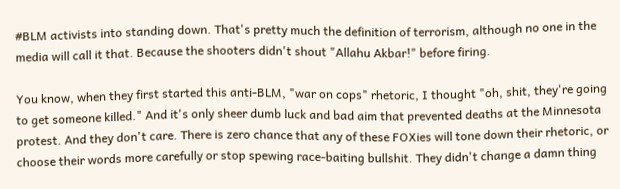#BLM activists into standing down. That's pretty much the definition of terrorism, although no one in the media will call it that. Because the shooters didn't shout "Allahu Akbar!" before firing.

You know, when they first started this anti-BLM, "war on cops" rhetoric, I thought "oh, shit, they're going to get someone killed." And it's only sheer dumb luck and bad aim that prevented deaths at the Minnesota protest. And they don't care. There is zero chance that any of these FOXies will tone down their rhetoric, or choose their words more carefully or stop spewing race-baiting bullshit. They didn't change a damn thing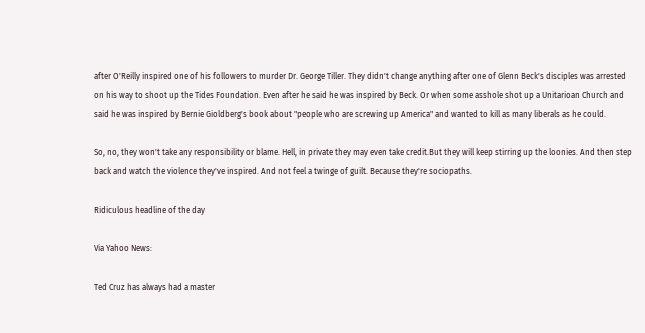after O'Reilly inspired one of his followers to murder Dr. George Tiller. They didn't change anything after one of Glenn Beck's disciples was arrested on his way to shoot up the Tides Foundation. Even after he said he was inspired by Beck. Or when some asshole shot up a Unitarioan Church and said he was inspired by Bernie Gioldberg's book about "people who are screwing up America" and wanted to kill as many liberals as he could.

So, no, they won't take any responsibility or blame. Hell, in private they may even take credit.But they will keep stirring up the loonies. And then step back and watch the violence they've inspired. And not feel a twinge of guilt. Because they're sociopaths.

Ridiculous headline of the day

Via Yahoo News:

Ted Cruz has always had a master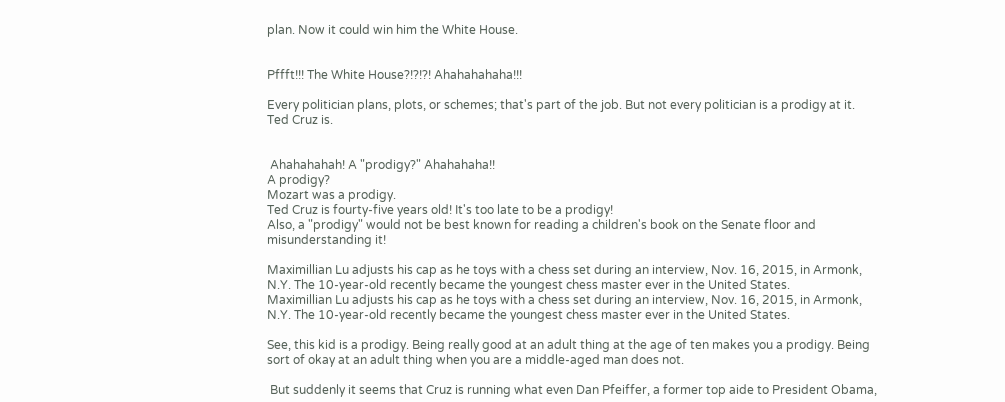plan. Now it could win him the White House.


Pffft!!! The White House?!?!?! Ahahahahaha!!!

Every politician plans, plots, or schemes; that's part of the job. But not every politician is a prodigy at it. Ted Cruz is.


 Ahahahahah! A "prodigy?" Ahahahaha!!
A prodigy?
Mozart was a prodigy.
Ted Cruz is fourty-five years old! It's too late to be a prodigy!
Also, a "prodigy" would not be best known for reading a children's book on the Senate floor and misunderstanding it!

Maximillian Lu adjusts his cap as he toys with a chess set during an interview, Nov. 16, 2015, in Armonk, N.Y. The 10-year-old recently became the youngest chess master ever in the United States.
Maximillian Lu adjusts his cap as he toys with a chess set during an interview, Nov. 16, 2015, in Armonk, N.Y. The 10-year-old recently became the youngest chess master ever in the United States.

See, this kid is a prodigy. Being really good at an adult thing at the age of ten makes you a prodigy. Being sort of okay at an adult thing when you are a middle-aged man does not.

 But suddenly it seems that Cruz is running what even Dan Pfeiffer, a former top aide to President Obama,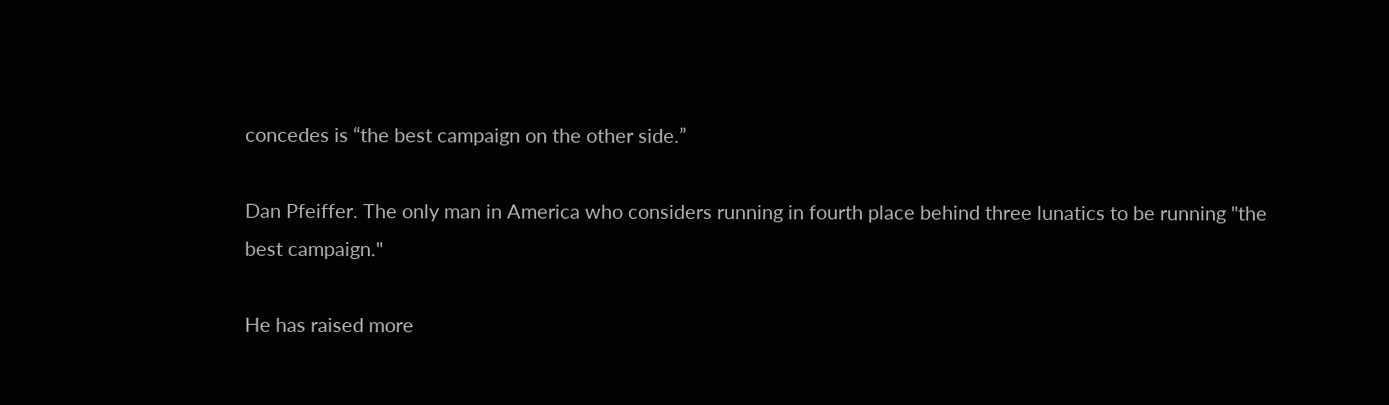concedes is “the best campaign on the other side.”

Dan Pfeiffer. The only man in America who considers running in fourth place behind three lunatics to be running "the best campaign."

He has raised more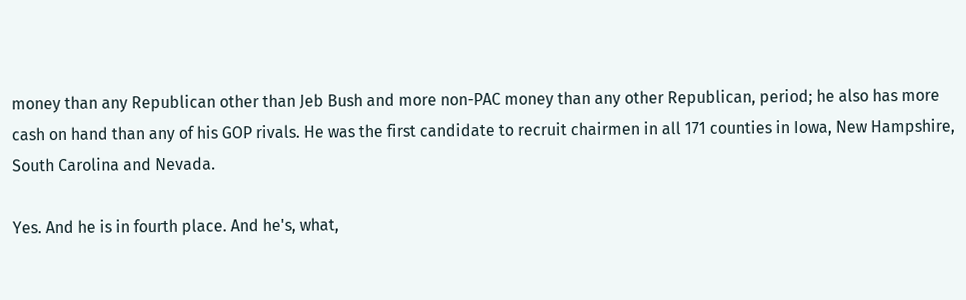money than any Republican other than Jeb Bush and more non-PAC money than any other Republican, period; he also has more cash on hand than any of his GOP rivals. He was the first candidate to recruit chairmen in all 171 counties in Iowa, New Hampshire, South Carolina and Nevada.

Yes. And he is in fourth place. And he's, what,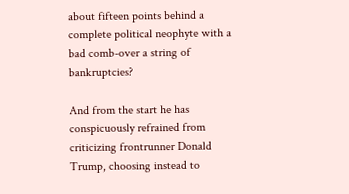about fifteen points behind a complete political neophyte with a bad comb-over a string of bankruptcies?

And from the start he has conspicuously refrained from criticizing frontrunner Donald Trump, choosing instead to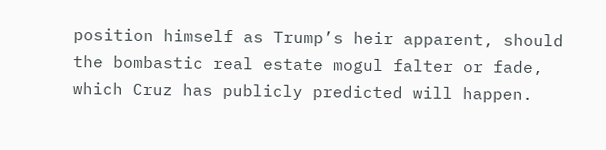position himself as Trump’s heir apparent, should the bombastic real estate mogul falter or fade, which Cruz has publicly predicted will happen.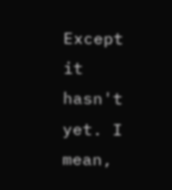Except it hasn't yet. I mean,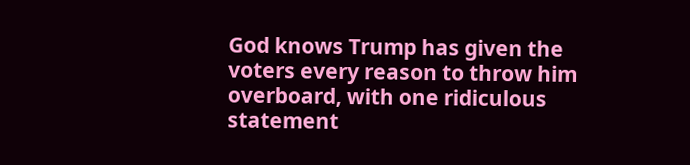God knows Trump has given the voters every reason to throw him overboard, with one ridiculous statement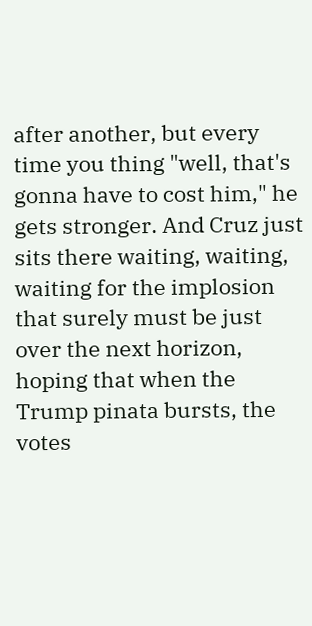after another, but every time you thing "well, that's gonna have to cost him," he gets stronger. And Cruz just sits there waiting, waiting, waiting for the implosion that surely must be just over the next horizon, hoping that when the Trump pinata bursts, the votes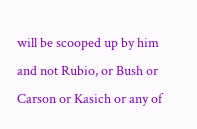will be scooped up by him and not Rubio, or Bush or Carson or Kasich or any of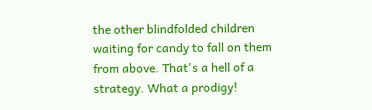the other blindfolded children waiting for candy to fall on them from above. That's a hell of a strategy. What a prodigy!